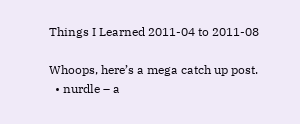Things I Learned 2011-04 to 2011-08

Whoops, here’s a mega catch up post.
  • nurdle – a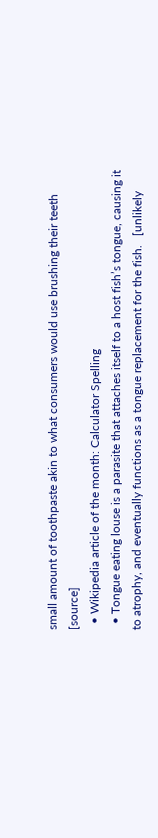small amount of toothpaste akin to what consumers would use brushing their teeth [source]
  • Wikipedia article of the month: Calculator Spelling
  • Tongue eating louse is a parasite that attaches itself to a host fish’s tongue, causing it to atrophy, and eventually functions as a tongue replacement for the fish.   [unlikely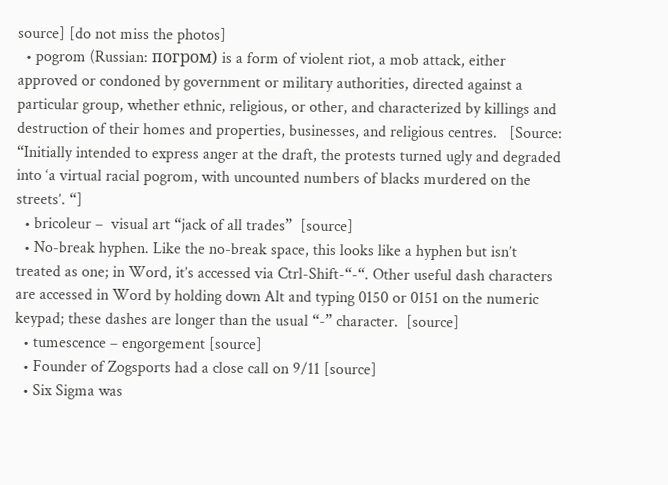source] [do not miss the photos]
  • pogrom (Russian: погром) is a form of violent riot, a mob attack, either approved or condoned by government or military authorities, directed against a particular group, whether ethnic, religious, or other, and characterized by killings and destruction of their homes and properties, businesses, and religious centres.   [Source: “Initially intended to express anger at the draft, the protests turned ugly and degraded into ‘a virtual racial pogrom, with uncounted numbers of blacks murdered on the streets’. “]
  • bricoleur –  visual art “jack of all trades”  [source]
  • No-break hyphen. Like the no-break space, this looks like a hyphen but isn’t treated as one; in Word, it’s accessed via Ctrl-Shift-“-“. Other useful dash characters are accessed in Word by holding down Alt and typing 0150 or 0151 on the numeric keypad; these dashes are longer than the usual “-” character.  [source]
  • tumescence – engorgement [source]
  • Founder of Zogsports had a close call on 9/11 [source]
  • Six Sigma was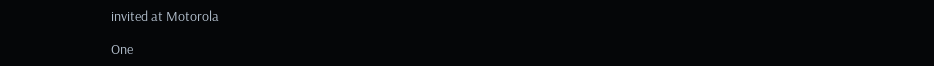invited at Motorola

One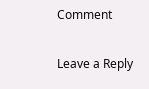Comment

Leave a Reply